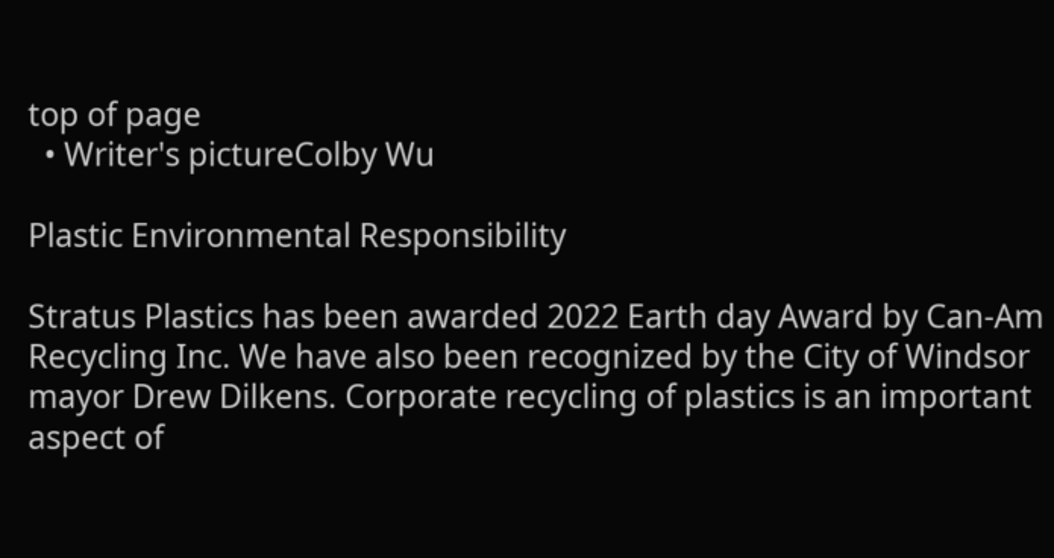top of page
  • Writer's pictureColby Wu

Plastic Environmental Responsibility

Stratus Plastics has been awarded 2022 Earth day Award by Can-Am Recycling Inc. We have also been recognized by the City of Windsor mayor Drew Dilkens. Corporate recycling of plastics is an important aspect of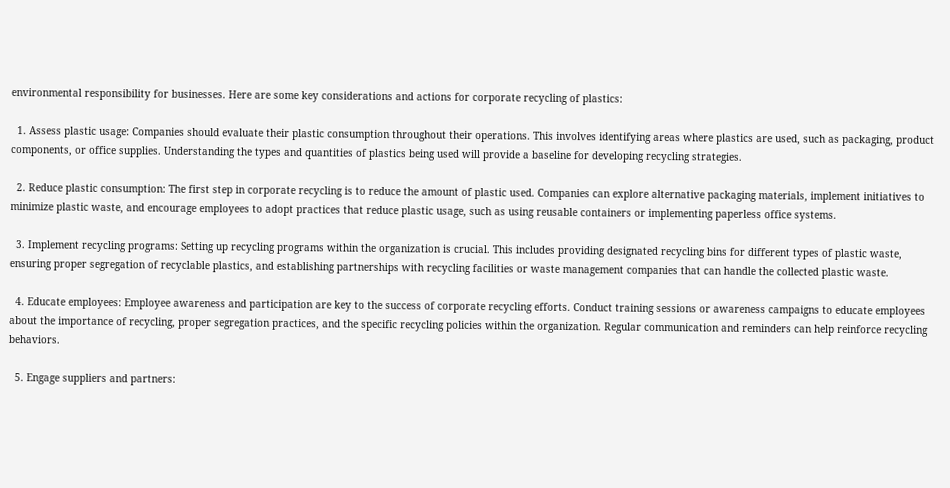environmental responsibility for businesses. Here are some key considerations and actions for corporate recycling of plastics:

  1. Assess plastic usage: Companies should evaluate their plastic consumption throughout their operations. This involves identifying areas where plastics are used, such as packaging, product components, or office supplies. Understanding the types and quantities of plastics being used will provide a baseline for developing recycling strategies.

  2. Reduce plastic consumption: The first step in corporate recycling is to reduce the amount of plastic used. Companies can explore alternative packaging materials, implement initiatives to minimize plastic waste, and encourage employees to adopt practices that reduce plastic usage, such as using reusable containers or implementing paperless office systems.

  3. Implement recycling programs: Setting up recycling programs within the organization is crucial. This includes providing designated recycling bins for different types of plastic waste, ensuring proper segregation of recyclable plastics, and establishing partnerships with recycling facilities or waste management companies that can handle the collected plastic waste.

  4. Educate employees: Employee awareness and participation are key to the success of corporate recycling efforts. Conduct training sessions or awareness campaigns to educate employees about the importance of recycling, proper segregation practices, and the specific recycling policies within the organization. Regular communication and reminders can help reinforce recycling behaviors.

  5. Engage suppliers and partners: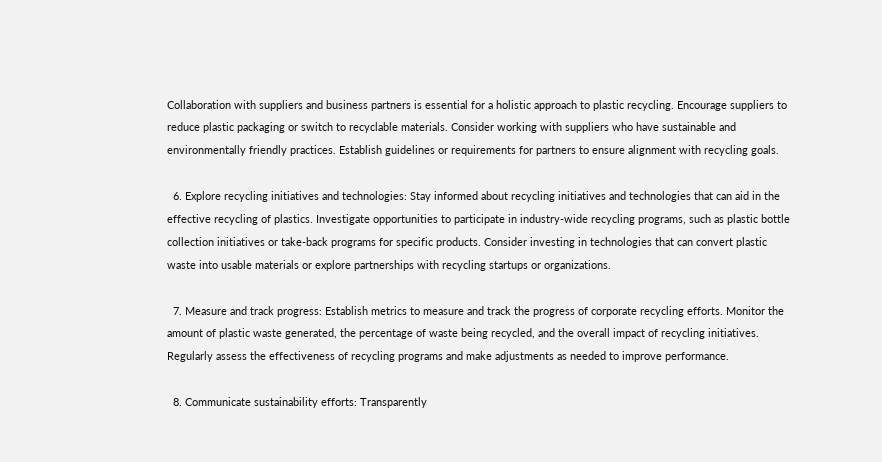Collaboration with suppliers and business partners is essential for a holistic approach to plastic recycling. Encourage suppliers to reduce plastic packaging or switch to recyclable materials. Consider working with suppliers who have sustainable and environmentally friendly practices. Establish guidelines or requirements for partners to ensure alignment with recycling goals.

  6. Explore recycling initiatives and technologies: Stay informed about recycling initiatives and technologies that can aid in the effective recycling of plastics. Investigate opportunities to participate in industry-wide recycling programs, such as plastic bottle collection initiatives or take-back programs for specific products. Consider investing in technologies that can convert plastic waste into usable materials or explore partnerships with recycling startups or organizations.

  7. Measure and track progress: Establish metrics to measure and track the progress of corporate recycling efforts. Monitor the amount of plastic waste generated, the percentage of waste being recycled, and the overall impact of recycling initiatives. Regularly assess the effectiveness of recycling programs and make adjustments as needed to improve performance.

  8. Communicate sustainability efforts: Transparently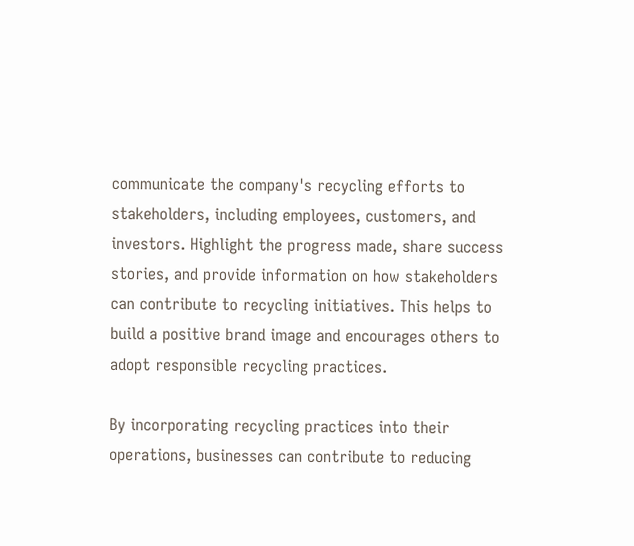communicate the company's recycling efforts to stakeholders, including employees, customers, and investors. Highlight the progress made, share success stories, and provide information on how stakeholders can contribute to recycling initiatives. This helps to build a positive brand image and encourages others to adopt responsible recycling practices.

By incorporating recycling practices into their operations, businesses can contribute to reducing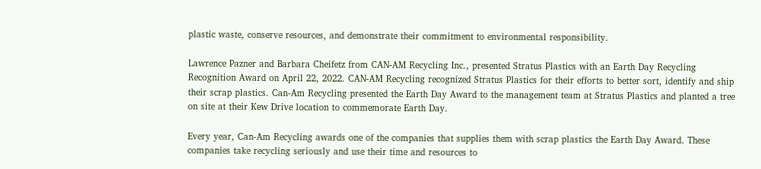plastic waste, conserve resources, and demonstrate their commitment to environmental responsibility.

Lawrence Pazner and Barbara Cheifetz from CAN-AM Recycling Inc., presented Stratus Plastics with an Earth Day Recycling Recognition Award on April 22, 2022. CAN-AM Recycling recognized Stratus Plastics for their efforts to better sort, identify and ship their scrap plastics. Can-Am Recycling presented the Earth Day Award to the management team at Stratus Plastics and planted a tree on site at their Kew Drive location to commemorate Earth Day.

Every year, Can-Am Recycling awards one of the companies that supplies them with scrap plastics the Earth Day Award. These companies take recycling seriously and use their time and resources to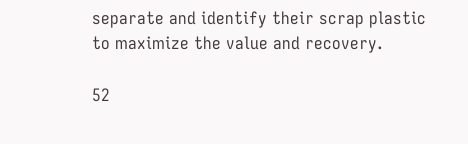separate and identify their scrap plastic to maximize the value and recovery.

52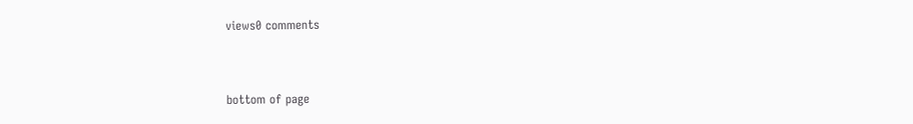views0 comments


bottom of page